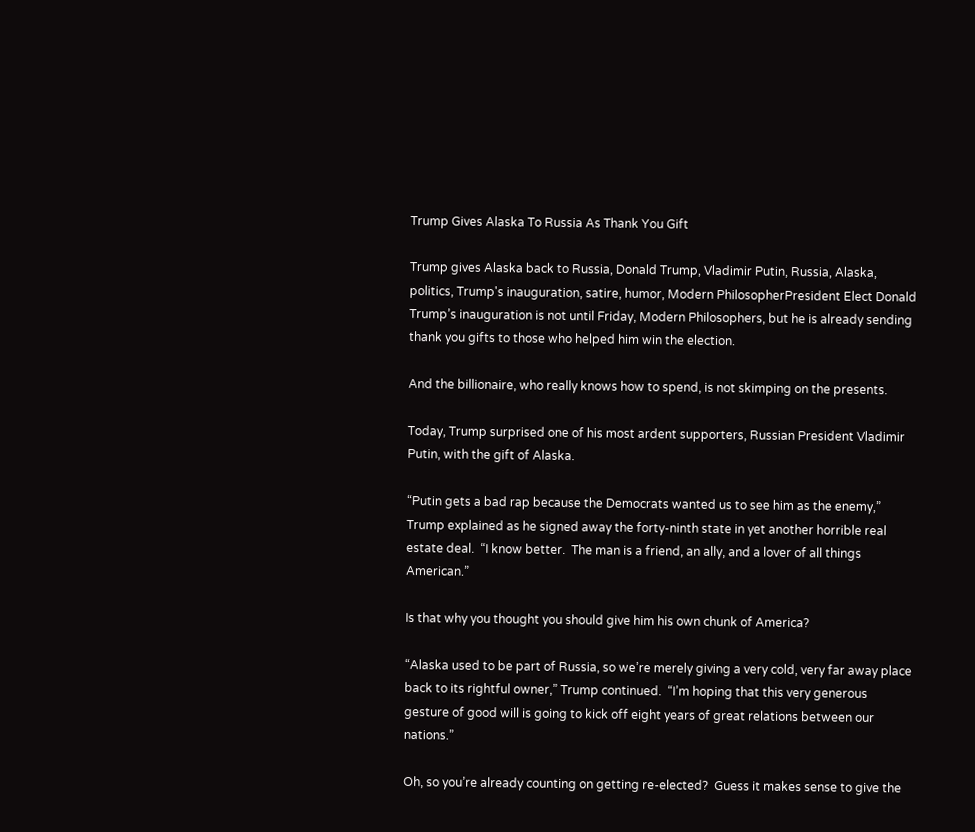Trump Gives Alaska To Russia As Thank You Gift

Trump gives Alaska back to Russia, Donald Trump, Vladimir Putin, Russia, Alaska, politics, Trump's inauguration, satire, humor, Modern PhilosopherPresident Elect Donald Trump’s inauguration is not until Friday, Modern Philosophers, but he is already sending thank you gifts to those who helped him win the election.

And the billionaire, who really knows how to spend, is not skimping on the presents.

Today, Trump surprised one of his most ardent supporters, Russian President Vladimir Putin, with the gift of Alaska.

“Putin gets a bad rap because the Democrats wanted us to see him as the enemy,” Trump explained as he signed away the forty-ninth state in yet another horrible real estate deal.  “I know better.  The man is a friend, an ally, and a lover of all things American.”

Is that why you thought you should give him his own chunk of America?

“Alaska used to be part of Russia, so we’re merely giving a very cold, very far away place back to its rightful owner,” Trump continued.  “I’m hoping that this very generous gesture of good will is going to kick off eight years of great relations between our nations.”

Oh, so you’re already counting on getting re-elected?  Guess it makes sense to give the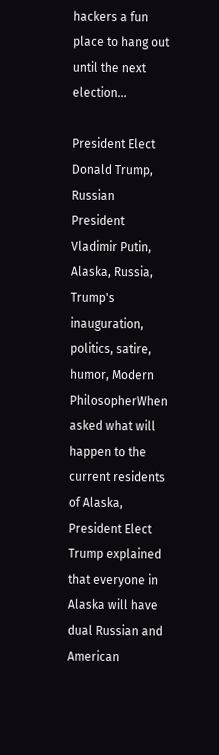hackers a fun place to hang out until the next election…

President Elect Donald Trump, Russian President Vladimir Putin, Alaska, Russia, Trump's inauguration, politics, satire, humor, Modern PhilosopherWhen asked what will happen to the current residents of Alaska, President Elect Trump explained that everyone in Alaska will have dual Russian and American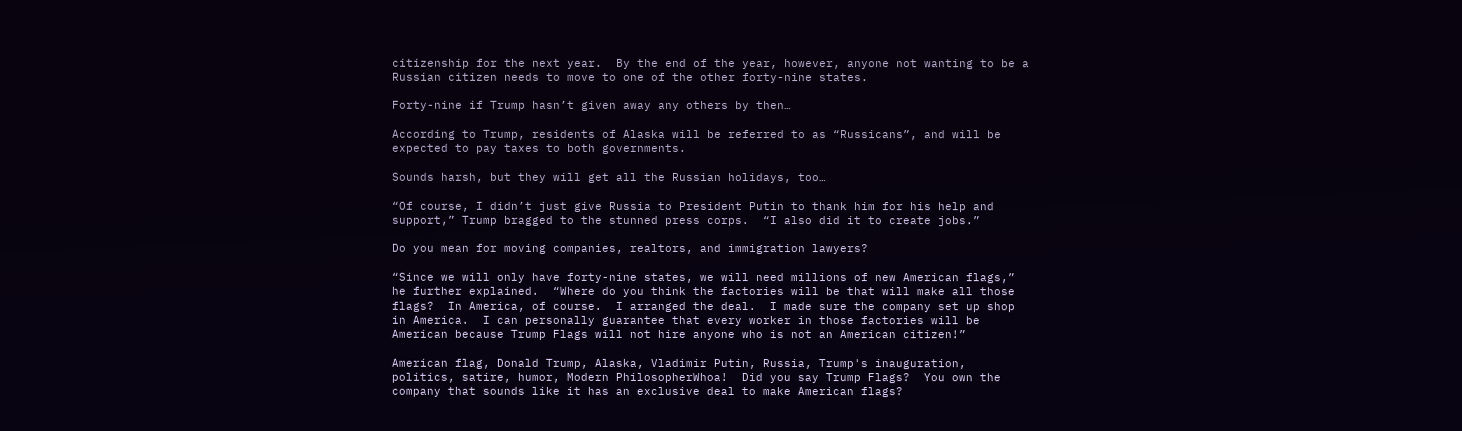citizenship for the next year.  By the end of the year, however, anyone not wanting to be a Russian citizen needs to move to one of the other forty-nine states.

Forty-nine if Trump hasn’t given away any others by then…

According to Trump, residents of Alaska will be referred to as “Russicans”, and will be expected to pay taxes to both governments.

Sounds harsh, but they will get all the Russian holidays, too…

“Of course, I didn’t just give Russia to President Putin to thank him for his help and support,” Trump bragged to the stunned press corps.  “I also did it to create jobs.”

Do you mean for moving companies, realtors, and immigration lawyers?

“Since we will only have forty-nine states, we will need millions of new American flags,” he further explained.  “Where do you think the factories will be that will make all those flags?  In America, of course.  I arranged the deal.  I made sure the company set up shop in America.  I can personally guarantee that every worker in those factories will be American because Trump Flags will not hire anyone who is not an American citizen!”

American flag, Donald Trump, Alaska, Vladimir Putin, Russia, Trump's inauguration, politics, satire, humor, Modern PhilosopherWhoa!  Did you say Trump Flags?  You own the company that sounds like it has an exclusive deal to make American flags?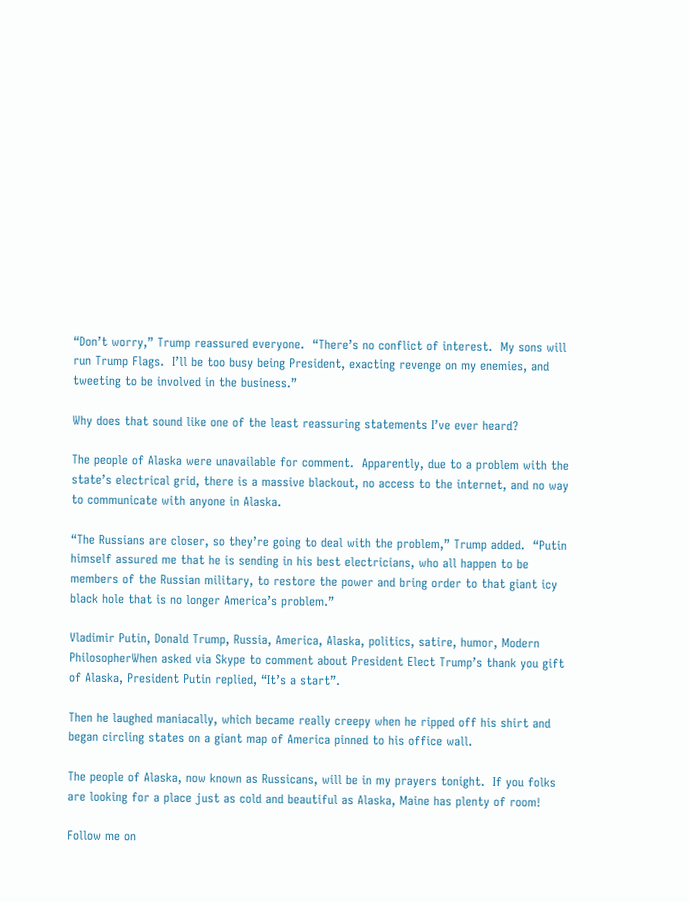“Don’t worry,” Trump reassured everyone.  “There’s no conflict of interest.  My sons will run Trump Flags.  I’ll be too busy being President, exacting revenge on my enemies, and tweeting to be involved in the business.”

Why does that sound like one of the least reassuring statements I’ve ever heard?

The people of Alaska were unavailable for comment.  Apparently, due to a problem with the state’s electrical grid, there is a massive blackout, no access to the internet, and no way to communicate with anyone in Alaska.

“The Russians are closer, so they’re going to deal with the problem,” Trump added.  “Putin himself assured me that he is sending in his best electricians, who all happen to be members of the Russian military, to restore the power and bring order to that giant icy black hole that is no longer America’s problem.”

Vladimir Putin, Donald Trump, Russia, America, Alaska, politics, satire, humor, Modern PhilosopherWhen asked via Skype to comment about President Elect Trump’s thank you gift of Alaska, President Putin replied, “It’s a start”.

Then he laughed maniacally, which became really creepy when he ripped off his shirt and began circling states on a giant map of America pinned to his office wall.

The people of Alaska, now known as Russicans, will be in my prayers tonight.  If you folks are looking for a place just as cold and beautiful as Alaska, Maine has plenty of room!

Follow me on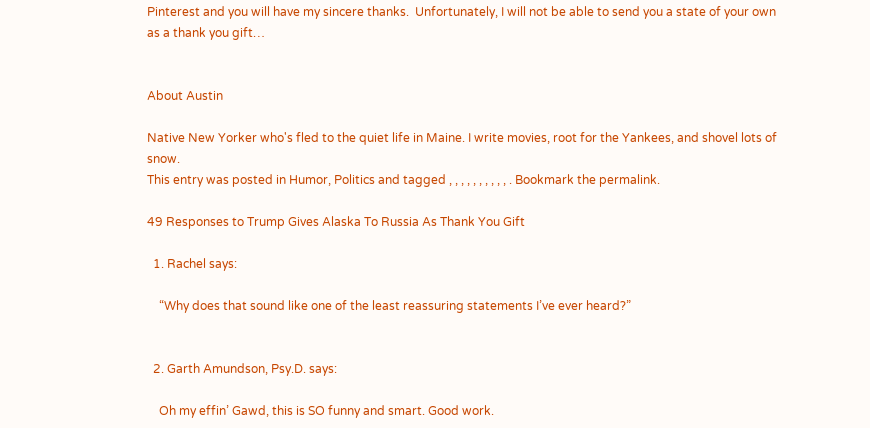Pinterest and you will have my sincere thanks.  Unfortunately, I will not be able to send you a state of your own as a thank you gift…


About Austin

Native New Yorker who's fled to the quiet life in Maine. I write movies, root for the Yankees, and shovel lots of snow.
This entry was posted in Humor, Politics and tagged , , , , , , , , , , . Bookmark the permalink.

49 Responses to Trump Gives Alaska To Russia As Thank You Gift

  1. Rachel says:

    “Why does that sound like one of the least reassuring statements I’ve ever heard?”


  2. Garth Amundson, Psy.D. says:

    Oh my effin’ Gawd, this is SO funny and smart. Good work.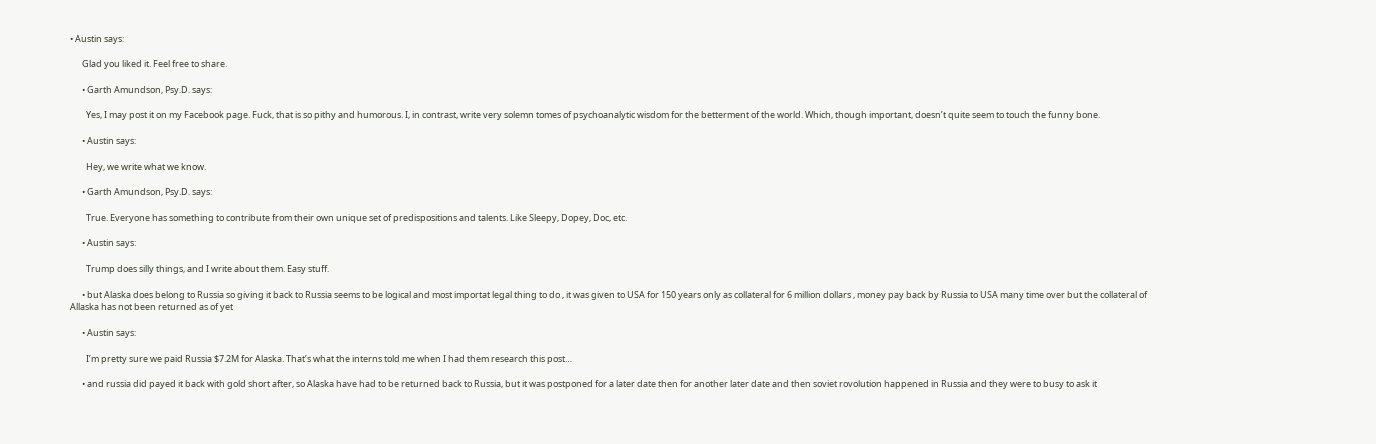• Austin says:

      Glad you liked it. Feel free to share.

      • Garth Amundson, Psy.D. says:

        Yes, I may post it on my Facebook page. Fuck, that is so pithy and humorous. I, in contrast, write very solemn tomes of psychoanalytic wisdom for the betterment of the world. Which, though important, doesn’t quite seem to touch the funny bone.

      • Austin says:

        Hey, we write what we know.

      • Garth Amundson, Psy.D. says:

        True. Everyone has something to contribute from their own unique set of predispositions and talents. Like Sleepy, Dopey, Doc, etc.

      • Austin says:

        Trump does silly things, and I write about them. Easy stuff.

      • but Alaska does belong to Russia so giving it back to Russia seems to be logical and most importat legal thing to do , it was given to USA for 150 years only as collateral for 6 million dollars , money pay back by Russia to USA many time over but the collateral of Allaska has not been returned as of yet

      • Austin says:

        I’m pretty sure we paid Russia $7.2M for Alaska. That’s what the interns told me when I had them research this post…

      • and russia did payed it back with gold short after, so Alaska have had to be returned back to Russia, but it was postponed for a later date then for another later date and then soviet rovolution happened in Russia and they were to busy to ask it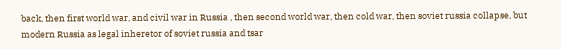back, then first world war, and civil war in Russia , then second world war, then cold war, then soviet russia collapse, but modern Russia as legal inheretor of soviet russia and tsar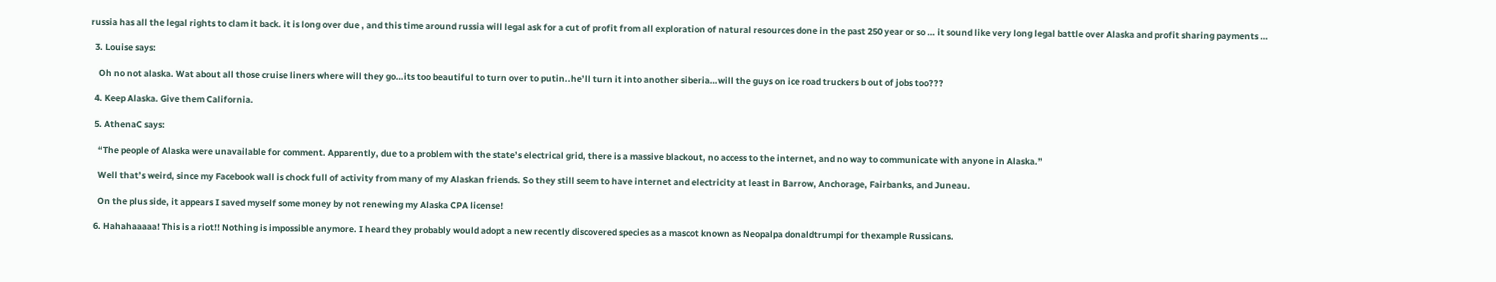russia has all the legal rights to clam it back. it is long over due , and this time around russia will legal ask for a cut of profit from all exploration of natural resources done in the past 250 year or so … it sound like very long legal battle over Alaska and profit sharing payments …

  3. Louise says:

    Oh no not alaska. Wat about all those cruise liners where will they go…its too beautiful to turn over to putin..he’ll turn it into another siberia…will the guys on ice road truckers b out of jobs too???

  4. Keep Alaska. Give them California.

  5. AthenaC says:

    “The people of Alaska were unavailable for comment. Apparently, due to a problem with the state’s electrical grid, there is a massive blackout, no access to the internet, and no way to communicate with anyone in Alaska.”

    Well that’s weird, since my Facebook wall is chock full of activity from many of my Alaskan friends. So they still seem to have internet and electricity at least in Barrow, Anchorage, Fairbanks, and Juneau.

    On the plus side, it appears I saved myself some money by not renewing my Alaska CPA license!

  6. Hahahaaaaa! This is a riot!! Nothing is impossible anymore. I heard they probably would adopt a new recently discovered species as a mascot known as Neopalpa donaldtrumpi for thexample Russicans.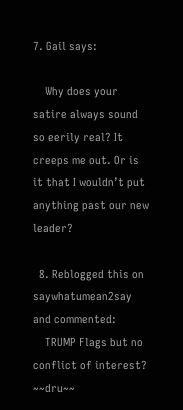7. Gail says:

    Why does your satire always sound so eerily real? It creeps me out. Or is it that I wouldn’t put anything past our new leader?

  8. Reblogged this on saywhatumean2say and commented:
    TRUMP Flags but no conflict of interest? ~~dru~~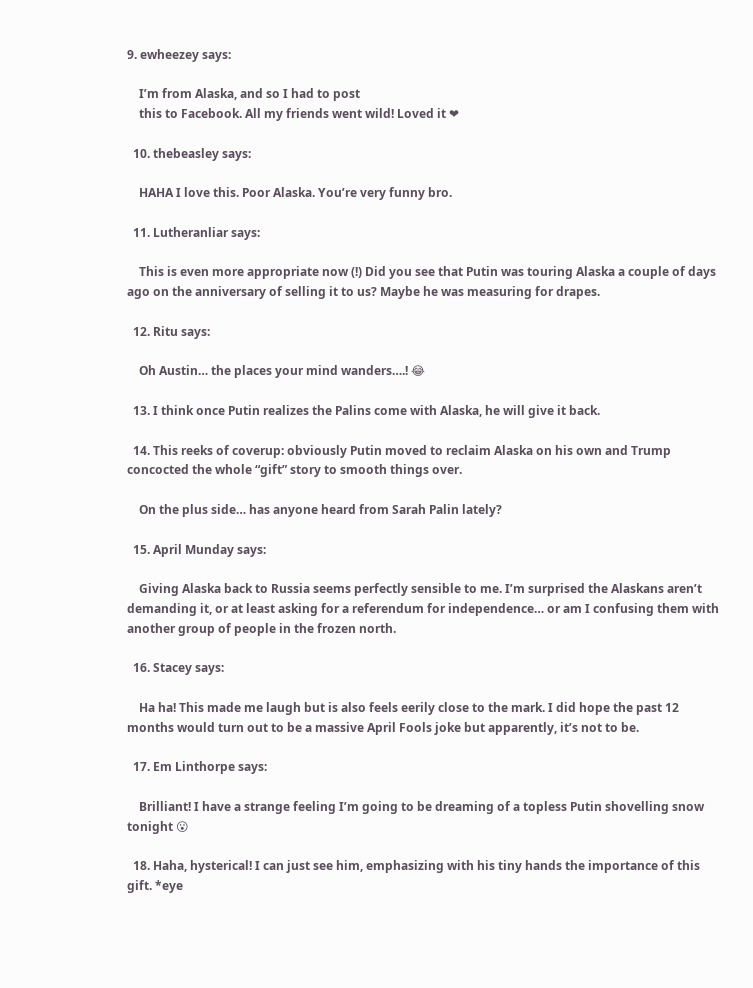9. ewheezey says:

    I’m from Alaska, and so I had to post
    this to Facebook. All my friends went wild! Loved it ❤

  10. thebeasley says:

    HAHA I love this. Poor Alaska. You’re very funny bro.

  11. Lutheranliar says:

    This is even more appropriate now (!) Did you see that Putin was touring Alaska a couple of days ago on the anniversary of selling it to us? Maybe he was measuring for drapes.

  12. Ritu says:

    Oh Austin… the places your mind wanders….! 😂

  13. I think once Putin realizes the Palins come with Alaska, he will give it back.

  14. This reeks of coverup: obviously Putin moved to reclaim Alaska on his own and Trump concocted the whole “gift” story to smooth things over.

    On the plus side… has anyone heard from Sarah Palin lately?

  15. April Munday says:

    Giving Alaska back to Russia seems perfectly sensible to me. I’m surprised the Alaskans aren’t demanding it, or at least asking for a referendum for independence… or am I confusing them with another group of people in the frozen north.

  16. Stacey says:

    Ha ha! This made me laugh but is also feels eerily close to the mark. I did hope the past 12 months would turn out to be a massive April Fools joke but apparently, it’s not to be.

  17. Em Linthorpe says:

    Brilliant! I have a strange feeling I’m going to be dreaming of a topless Putin shovelling snow tonight 😮

  18. Haha, hysterical! I can just see him, emphasizing with his tiny hands the importance of this gift. *eye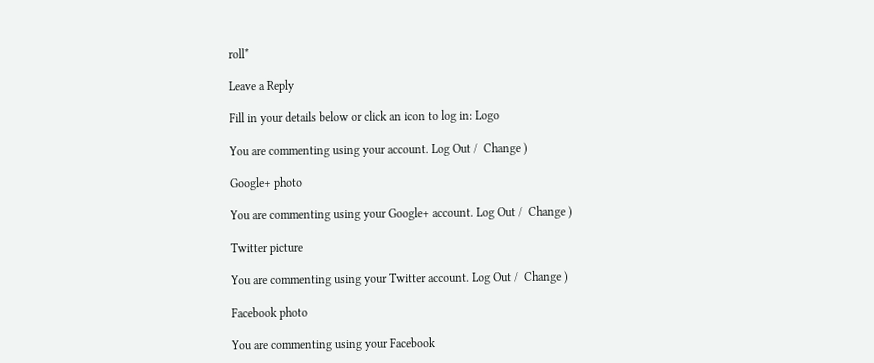roll*

Leave a Reply

Fill in your details below or click an icon to log in: Logo

You are commenting using your account. Log Out /  Change )

Google+ photo

You are commenting using your Google+ account. Log Out /  Change )

Twitter picture

You are commenting using your Twitter account. Log Out /  Change )

Facebook photo

You are commenting using your Facebook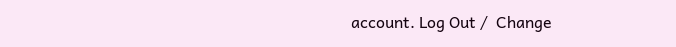account. Log Out /  Change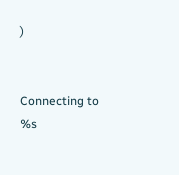)


Connecting to %s